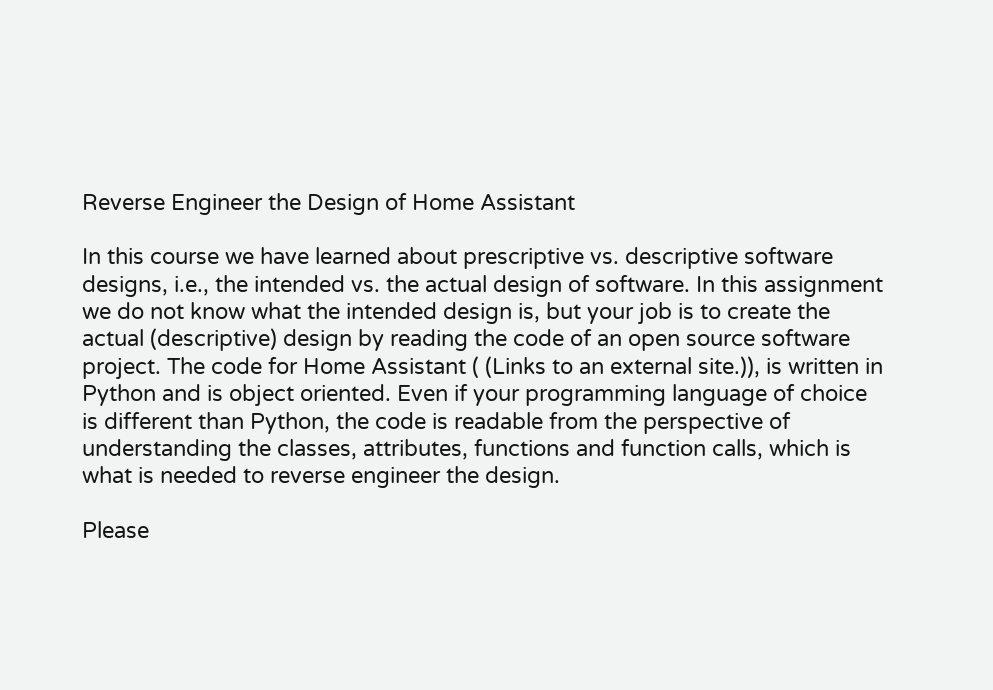Reverse Engineer the Design of Home Assistant

In this course we have learned about prescriptive vs. descriptive software designs, i.e., the intended vs. the actual design of software. In this assignment we do not know what the intended design is, but your job is to create the actual (descriptive) design by reading the code of an open source software project. The code for Home Assistant ( (Links to an external site.)), is written in Python and is object oriented. Even if your programming language of choice is different than Python, the code is readable from the perspective of understanding the classes, attributes, functions and function calls, which is what is needed to reverse engineer the design.

Please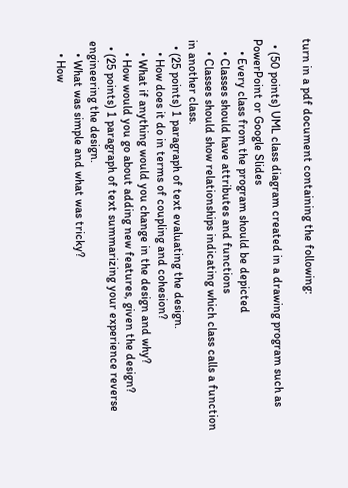turn in a pdf document containing the following:

  • (50 points) UML class diagram created in a drawing program such as PowerPoint or Google Slides
    • Every class from the program should be depicted
    • Classes should have attributes and functions
    • Classes should show relationships indicating which class calls a function in another class.
  • (25 points) 1 paragraph of text evaluating the design.
    • How does it do in terms of coupling and cohesion?
    • What if anything would you change in the design and why?
    • How would you go about adding new features, given the design?
  • (25 points) 1 paragraph of text summarizing your experience reverse engineering the design.
    • What was simple and what was tricky?
    • How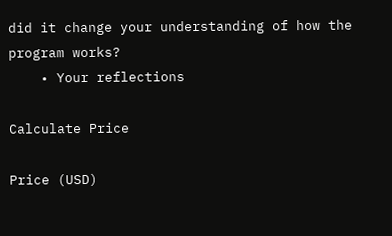did it change your understanding of how the program works?
    • Your reflections

Calculate Price

Price (USD)